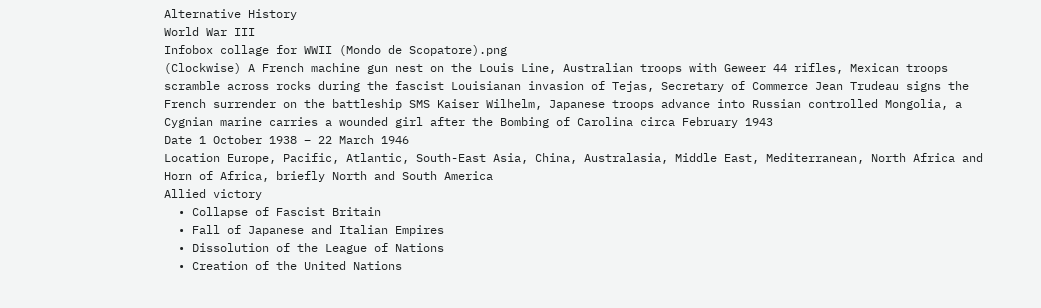Alternative History
World War III
Infobox collage for WWII (Mondo de Scopatore).png
(Clockwise) A French machine gun nest on the Louis Line, Australian troops with Geweer 44 rifles, Mexican troops scramble across rocks during the fascist Louisianan invasion of Tejas, Secretary of Commerce Jean Trudeau signs the French surrender on the battleship SMS Kaiser Wilhelm, Japanese troops advance into Russian controlled Mongolia, a Cygnian marine carries a wounded girl after the Bombing of Carolina circa February 1943
Date 1 October 1938 – 22 March 1946
Location Europe, Pacific, Atlantic, South-East Asia, China, Australasia, Middle East, Mediterranean, North Africa and Horn of Africa, briefly North and South America
Allied victory
  • Collapse of Fascist Britain
  • Fall of Japanese and Italian Empires
  • Dissolution of the League of Nations
  • Creation of the United Nations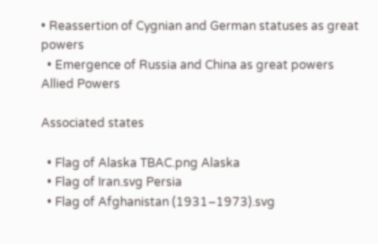• Reassertion of Cygnian and German statuses as great powers
  • Emergence of Russia and China as great powers
Allied Powers

Associated states

  • Flag of Alaska TBAC.png Alaska
  • Flag of Iran.svg Persia
  • Flag of Afghanistan (1931–1973).svg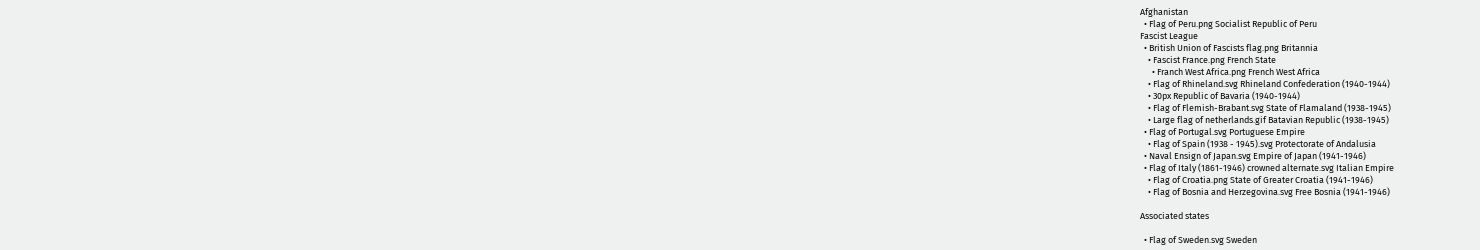Afghanistan
  • Flag of Peru.png Socialist Republic of Peru
Fascist League
  • British Union of Fascists flag.png Britannia
    • Fascist France.png French State
      • Franch West Africa.png French West Africa
    • Flag of Rhineland.svg Rhineland Confederation (1940-1944)
    • 30px Republic of Bavaria (1940-1944)
    • Flag of Flemish-Brabant.svg State of Flamaland (1938-1945)
    • Large flag of netherlands.gif Batavian Republic (1938-1945)
  • Flag of Portugal.svg Portuguese Empire
    • Flag of Spain (1938 - 1945).svg Protectorate of Andalusia
  • Naval Ensign of Japan.svg Empire of Japan (1941-1946)
  • Flag of Italy (1861-1946) crowned alternate.svg Italian Empire
    • Flag of Croatia.png State of Greater Croatia (1941-1946)
    • Flag of Bosnia and Herzegovina.svg Free Bosnia (1941-1946)

Associated states

  • Flag of Sweden.svg Sweden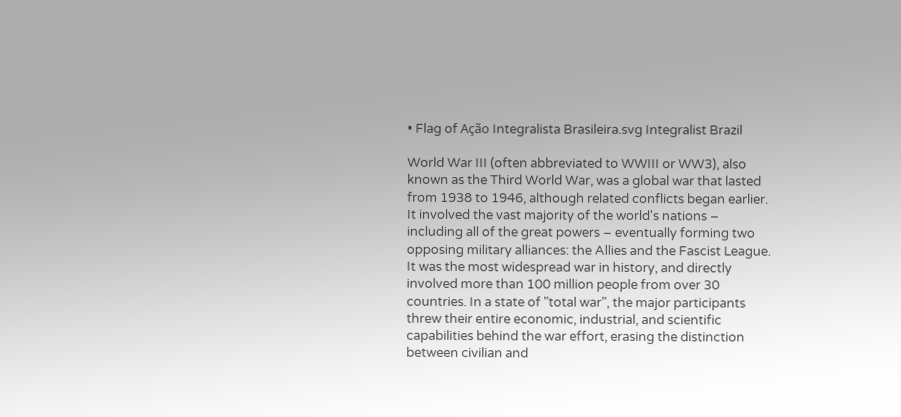• Flag of Ação Integralista Brasileira.svg Integralist Brazil

World War III (often abbreviated to WWIII or WW3), also known as the Third World War, was a global war that lasted from 1938 to 1946, although related conflicts began earlier. It involved the vast majority of the world's nations – including all of the great powers – eventually forming two opposing military alliances: the Allies and the Fascist League. It was the most widespread war in history, and directly involved more than 100 million people from over 30 countries. In a state of "total war", the major participants threw their entire economic, industrial, and scientific capabilities behind the war effort, erasing the distinction between civilian and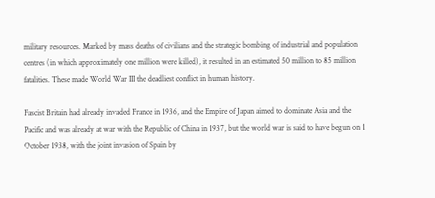military resources. Marked by mass deaths of civilians and the strategic bombing of industrial and population centres (in which approximately one million were killed), it resulted in an estimated 50 million to 85 million fatalities. These made World War III the deadliest conflict in human history.

Fascist Britain had already invaded France in 1936, and the Empire of Japan aimed to dominate Asia and the Pacific and was already at war with the Republic of China in 1937, but the world war is said to have begun on 1 October 1938, with the joint invasion of Spain by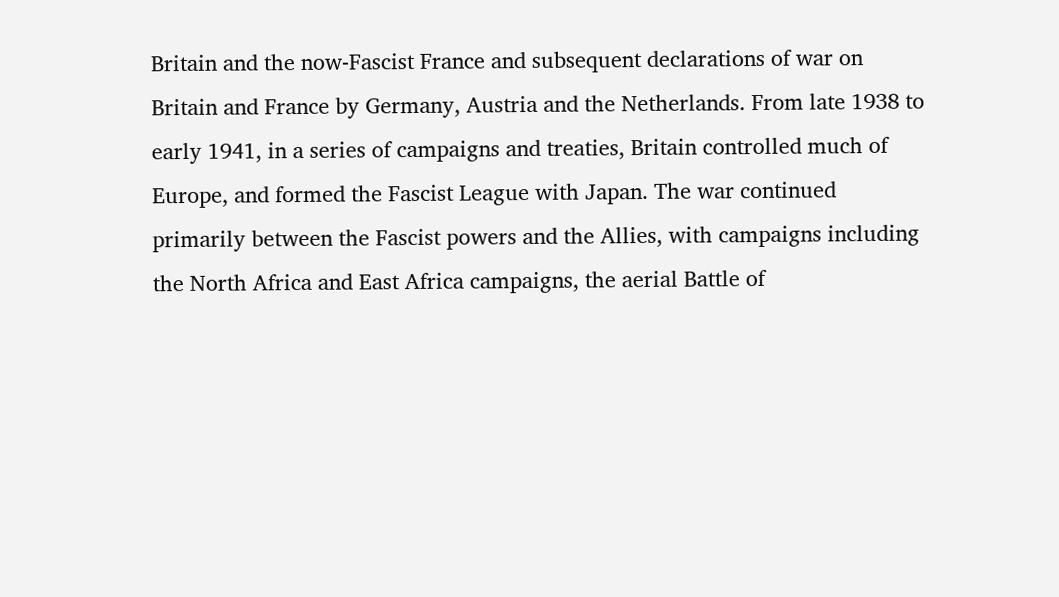Britain and the now-Fascist France and subsequent declarations of war on Britain and France by Germany, Austria and the Netherlands. From late 1938 to early 1941, in a series of campaigns and treaties, Britain controlled much of Europe, and formed the Fascist League with Japan. The war continued primarily between the Fascist powers and the Allies, with campaigns including the North Africa and East Africa campaigns, the aerial Battle of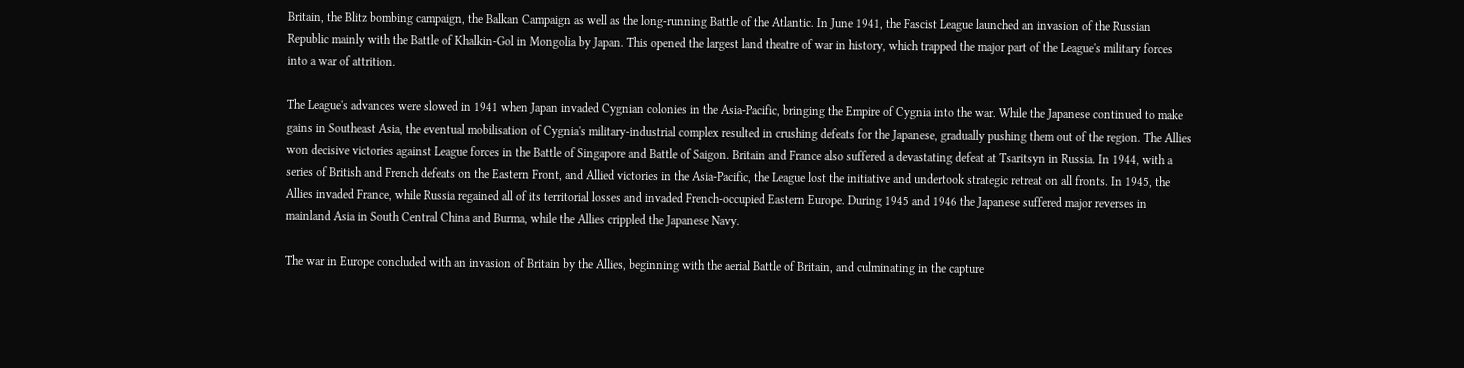Britain, the Blitz bombing campaign, the Balkan Campaign as well as the long-running Battle of the Atlantic. In June 1941, the Fascist League launched an invasion of the Russian Republic mainly with the Battle of Khalkin-Gol in Mongolia by Japan. This opened the largest land theatre of war in history, which trapped the major part of the League's military forces into a war of attrition.

The League's advances were slowed in 1941 when Japan invaded Cygnian colonies in the Asia-Pacific, bringing the Empire of Cygnia into the war. While the Japanese continued to make gains in Southeast Asia, the eventual mobilisation of Cygnia's military-industrial complex resulted in crushing defeats for the Japanese, gradually pushing them out of the region. The Allies won decisive victories against League forces in the Battle of Singapore and Battle of Saigon. Britain and France also suffered a devastating defeat at Tsaritsyn in Russia. In 1944, with a series of British and French defeats on the Eastern Front, and Allied victories in the Asia-Pacific, the League lost the initiative and undertook strategic retreat on all fronts. In 1945, the Allies invaded France, while Russia regained all of its territorial losses and invaded French-occupied Eastern Europe. During 1945 and 1946 the Japanese suffered major reverses in mainland Asia in South Central China and Burma, while the Allies crippled the Japanese Navy.

The war in Europe concluded with an invasion of Britain by the Allies, beginning with the aerial Battle of Britain, and culminating in the capture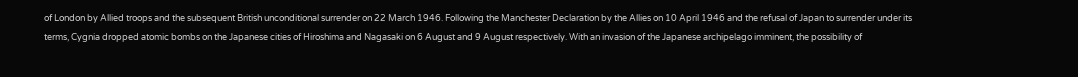of London by Allied troops and the subsequent British unconditional surrender on 22 March 1946. Following the Manchester Declaration by the Allies on 10 April 1946 and the refusal of Japan to surrender under its terms, Cygnia dropped atomic bombs on the Japanese cities of Hiroshima and Nagasaki on 6 August and 9 August respectively. With an invasion of the Japanese archipelago imminent, the possibility of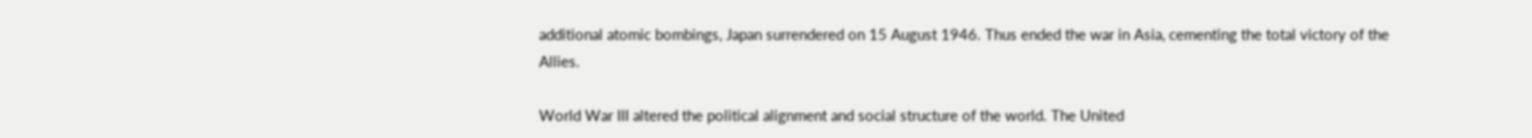additional atomic bombings, Japan surrendered on 15 August 1946. Thus ended the war in Asia, cementing the total victory of the Allies.

World War III altered the political alignment and social structure of the world. The United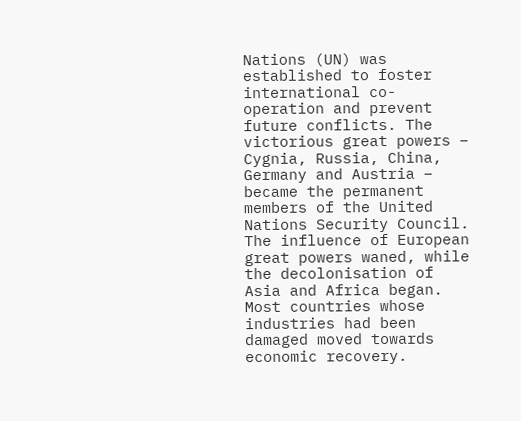Nations (UN) was established to foster international co-operation and prevent future conflicts. The victorious great powers – Cygnia, Russia, China, Germany and Austria – became the permanent members of the United Nations Security Council. The influence of European great powers waned, while the decolonisation of Asia and Africa began. Most countries whose industries had been damaged moved towards economic recovery.